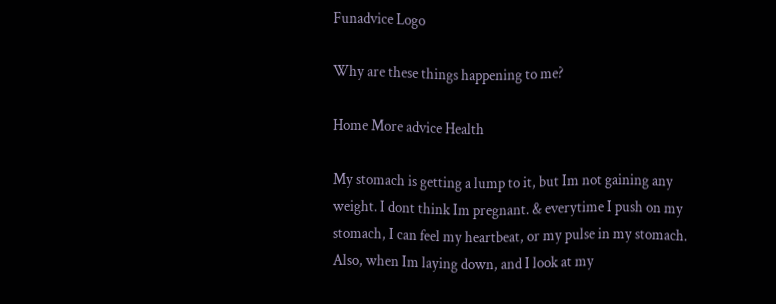Funadvice Logo

Why are these things happening to me?

Home More advice Health

My stomach is getting a lump to it, but Im not gaining any weight. I dont think Im pregnant. & everytime I push on my stomach, I can feel my heartbeat, or my pulse in my stomach. Also, when Im laying down, and I look at my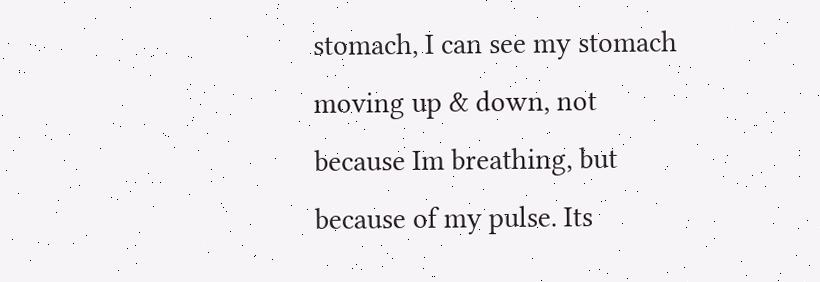stomach, I can see my stomach moving up & down, not because Im breathing, but because of my pulse. Its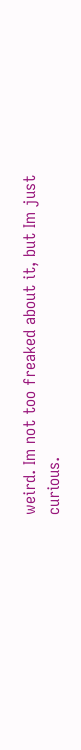weird. Im not too freaked about it, but Im just curious.